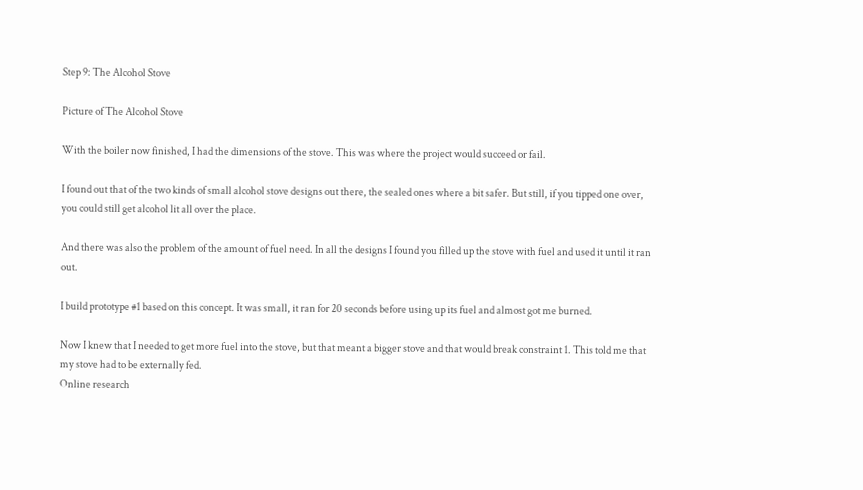Step 9: The Alcohol Stove

Picture of The Alcohol Stove

With the boiler now finished, I had the dimensions of the stove. This was where the project would succeed or fail.

I found out that of the two kinds of small alcohol stove designs out there, the sealed ones where a bit safer. But still, if you tipped one over, you could still get alcohol lit all over the place.

And there was also the problem of the amount of fuel need. In all the designs I found you filled up the stove with fuel and used it until it ran out.

I build prototype #1 based on this concept. It was small, it ran for 20 seconds before using up its fuel and almost got me burned.

Now I knew that I needed to get more fuel into the stove, but that meant a bigger stove and that would break constraint 1. This told me that my stove had to be externally fed.
Online research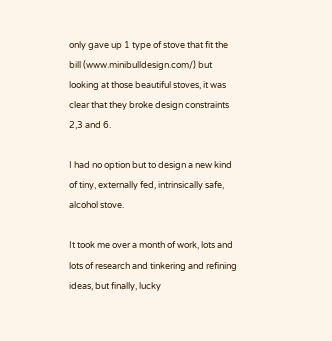only gave up 1 type of stove that fit the bill (www.minibulldesign.com/) but looking at those beautiful stoves, it was clear that they broke design constraints 2,3 and 6.

I had no option but to design a new kind of tiny, externally fed, intrinsically safe, alcohol stove.

It took me over a month of work, lots and lots of research and tinkering and refining ideas, but finally, lucky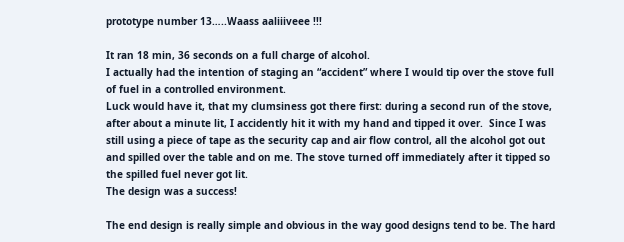prototype number 13…..Waass aaliiiveee !!!

It ran 18 min, 36 seconds on a full charge of alcohol.
I actually had the intention of staging an “accident” where I would tip over the stove full of fuel in a controlled environment.
Luck would have it, that my clumsiness got there first: during a second run of the stove, after about a minute lit, I accidently hit it with my hand and tipped it over.  Since I was still using a piece of tape as the security cap and air flow control, all the alcohol got out and spilled over the table and on me. The stove turned off immediately after it tipped so the spilled fuel never got lit.
The design was a success!

The end design is really simple and obvious in the way good designs tend to be. The hard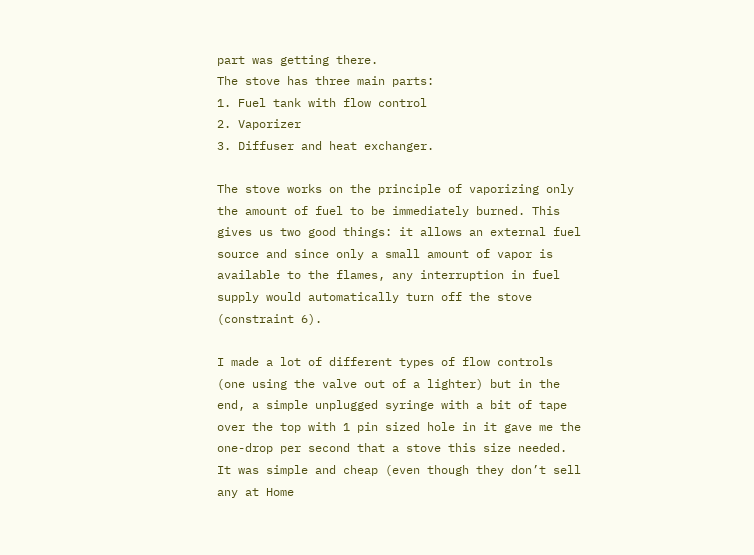part was getting there.
The stove has three main parts:
1. Fuel tank with flow control
2. Vaporizer
3. Diffuser and heat exchanger.

The stove works on the principle of vaporizing only the amount of fuel to be immediately burned. This gives us two good things: it allows an external fuel source and since only a small amount of vapor is available to the flames, any interruption in fuel supply would automatically turn off the stove (constraint 6).

I made a lot of different types of flow controls (one using the valve out of a lighter) but in the end, a simple unplugged syringe with a bit of tape over the top with 1 pin sized hole in it gave me the one-drop per second that a stove this size needed. It was simple and cheap (even though they don’t sell any at Home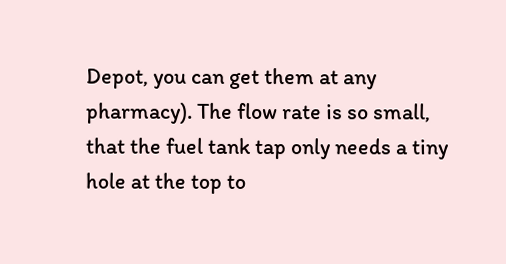Depot, you can get them at any pharmacy). The flow rate is so small, that the fuel tank tap only needs a tiny hole at the top to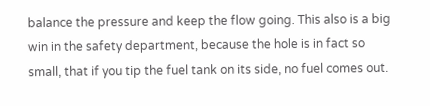balance the pressure and keep the flow going. This also is a big win in the safety department, because the hole is in fact so small, that if you tip the fuel tank on its side, no fuel comes out.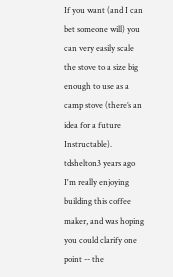If you want (and I can bet someone will) you can very easily scale the stove to a size big enough to use as a camp stove (there’s an idea for a future Instructable).
tdshelton3 years ago
I'm really enjoying building this coffee maker, and was hoping you could clarify one point -- the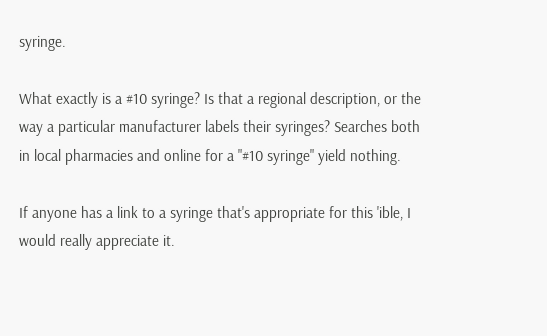syringe.

What exactly is a #10 syringe? Is that a regional description, or the way a particular manufacturer labels their syringes? Searches both in local pharmacies and online for a "#10 syringe" yield nothing.

If anyone has a link to a syringe that's appropriate for this 'ible, I would really appreciate it.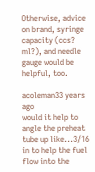Otherwise, advice on brand, syringe capacity (ccs? ml?), and needle gauge would be helpful, too.

acoleman33 years ago
would it help to angle the preheat tube up like...3/16 in to help the fuel flow into the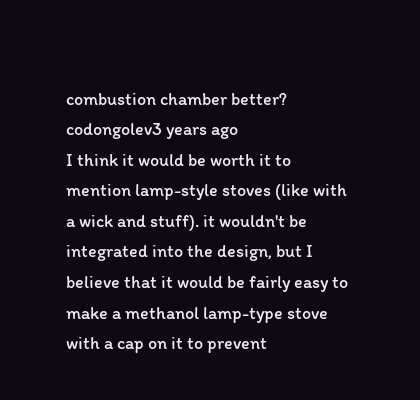combustion chamber better?
codongolev3 years ago
I think it would be worth it to mention lamp-style stoves (like with a wick and stuff). it wouldn't be integrated into the design, but I believe that it would be fairly easy to make a methanol lamp-type stove with a cap on it to prevent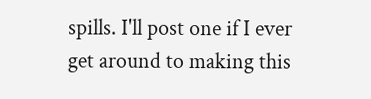spills. I'll post one if I ever get around to making this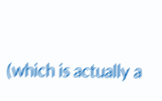(which is actually a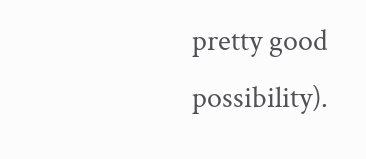pretty good possibility).